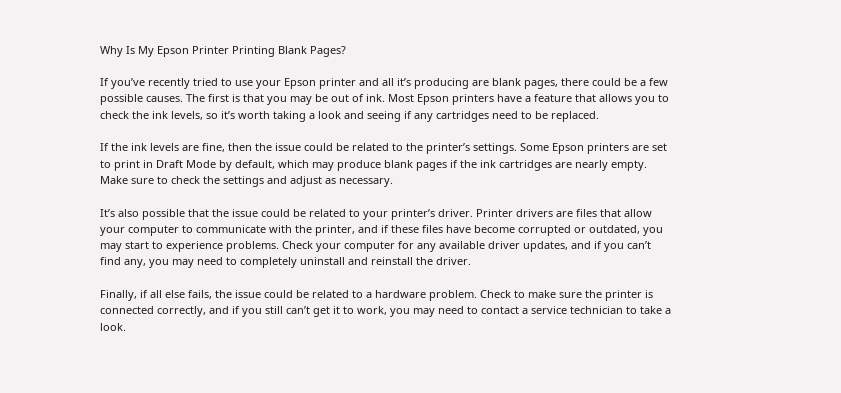Why Is My Epson Printer Printing Blank Pages?

If you’ve recently tried to use your Epson printer and all it’s producing are blank pages, there could be a few possible causes. The first is that you may be out of ink. Most Epson printers have a feature that allows you to check the ink levels, so it’s worth taking a look and seeing if any cartridges need to be replaced.

If the ink levels are fine, then the issue could be related to the printer’s settings. Some Epson printers are set to print in Draft Mode by default, which may produce blank pages if the ink cartridges are nearly empty. Make sure to check the settings and adjust as necessary.

It’s also possible that the issue could be related to your printer’s driver. Printer drivers are files that allow your computer to communicate with the printer, and if these files have become corrupted or outdated, you may start to experience problems. Check your computer for any available driver updates, and if you can’t find any, you may need to completely uninstall and reinstall the driver.

Finally, if all else fails, the issue could be related to a hardware problem. Check to make sure the printer is connected correctly, and if you still can’t get it to work, you may need to contact a service technician to take a look.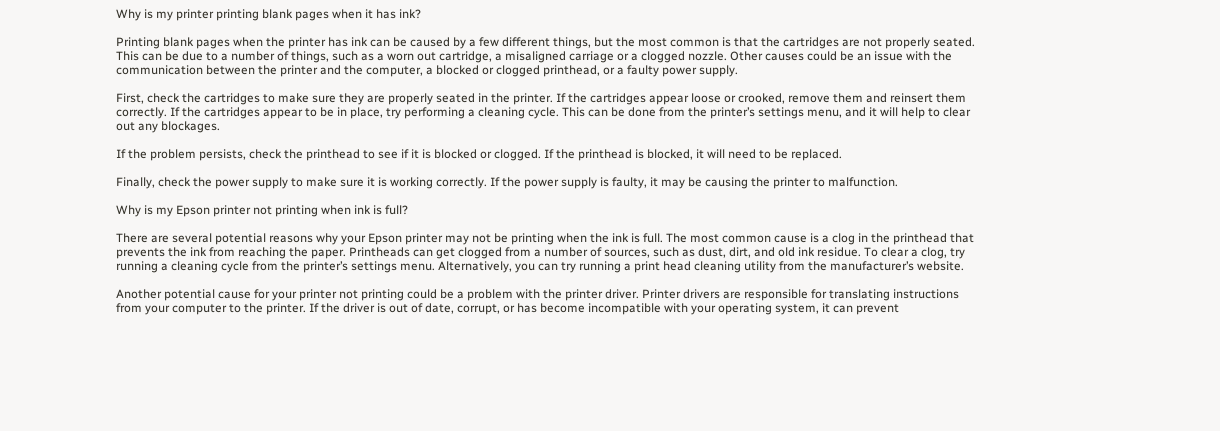Why is my printer printing blank pages when it has ink?

Printing blank pages when the printer has ink can be caused by a few different things, but the most common is that the cartridges are not properly seated. This can be due to a number of things, such as a worn out cartridge, a misaligned carriage or a clogged nozzle. Other causes could be an issue with the communication between the printer and the computer, a blocked or clogged printhead, or a faulty power supply.

First, check the cartridges to make sure they are properly seated in the printer. If the cartridges appear loose or crooked, remove them and reinsert them correctly. If the cartridges appear to be in place, try performing a cleaning cycle. This can be done from the printer’s settings menu, and it will help to clear out any blockages.

If the problem persists, check the printhead to see if it is blocked or clogged. If the printhead is blocked, it will need to be replaced.

Finally, check the power supply to make sure it is working correctly. If the power supply is faulty, it may be causing the printer to malfunction.

Why is my Epson printer not printing when ink is full?

There are several potential reasons why your Epson printer may not be printing when the ink is full. The most common cause is a clog in the printhead that prevents the ink from reaching the paper. Printheads can get clogged from a number of sources, such as dust, dirt, and old ink residue. To clear a clog, try running a cleaning cycle from the printer’s settings menu. Alternatively, you can try running a print head cleaning utility from the manufacturer’s website.

Another potential cause for your printer not printing could be a problem with the printer driver. Printer drivers are responsible for translating instructions from your computer to the printer. If the driver is out of date, corrupt, or has become incompatible with your operating system, it can prevent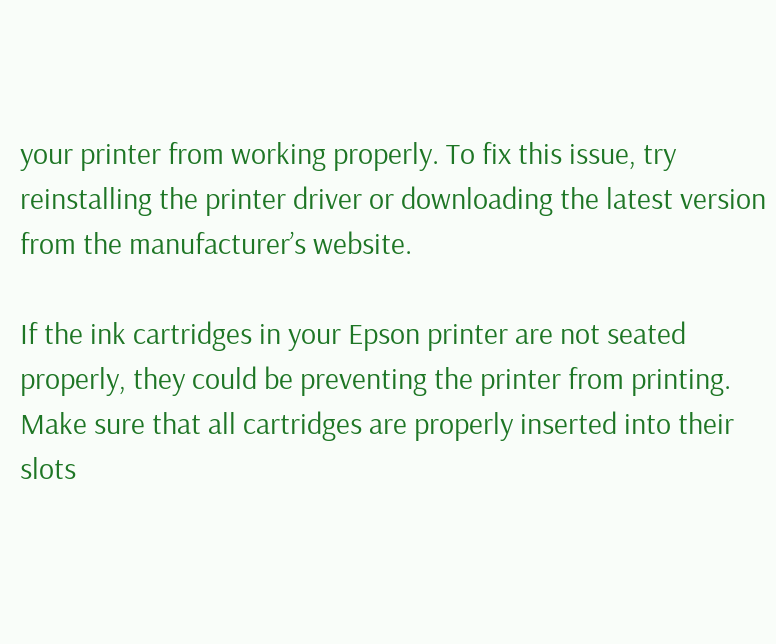your printer from working properly. To fix this issue, try reinstalling the printer driver or downloading the latest version from the manufacturer’s website.

If the ink cartridges in your Epson printer are not seated properly, they could be preventing the printer from printing. Make sure that all cartridges are properly inserted into their slots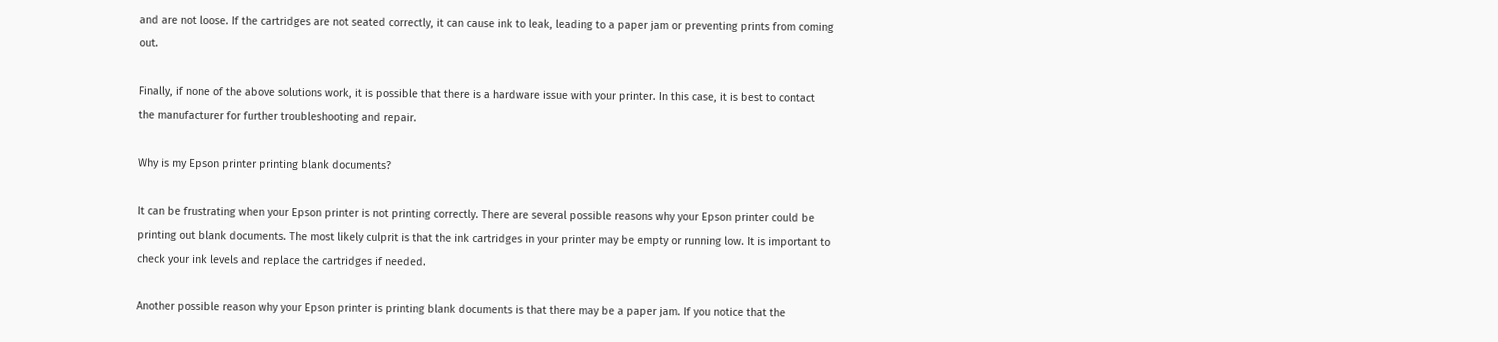and are not loose. If the cartridges are not seated correctly, it can cause ink to leak, leading to a paper jam or preventing prints from coming out.

Finally, if none of the above solutions work, it is possible that there is a hardware issue with your printer. In this case, it is best to contact the manufacturer for further troubleshooting and repair.

Why is my Epson printer printing blank documents?

It can be frustrating when your Epson printer is not printing correctly. There are several possible reasons why your Epson printer could be printing out blank documents. The most likely culprit is that the ink cartridges in your printer may be empty or running low. It is important to check your ink levels and replace the cartridges if needed.

Another possible reason why your Epson printer is printing blank documents is that there may be a paper jam. If you notice that the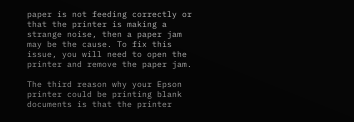paper is not feeding correctly or that the printer is making a strange noise, then a paper jam may be the cause. To fix this issue, you will need to open the printer and remove the paper jam.

The third reason why your Epson printer could be printing blank documents is that the printer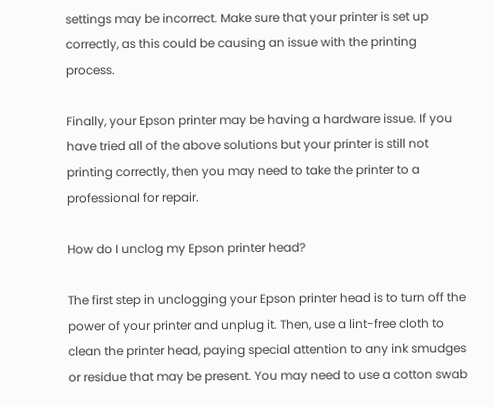settings may be incorrect. Make sure that your printer is set up correctly, as this could be causing an issue with the printing process.

Finally, your Epson printer may be having a hardware issue. If you have tried all of the above solutions but your printer is still not printing correctly, then you may need to take the printer to a professional for repair.

How do I unclog my Epson printer head?

The first step in unclogging your Epson printer head is to turn off the power of your printer and unplug it. Then, use a lint-free cloth to clean the printer head, paying special attention to any ink smudges or residue that may be present. You may need to use a cotton swab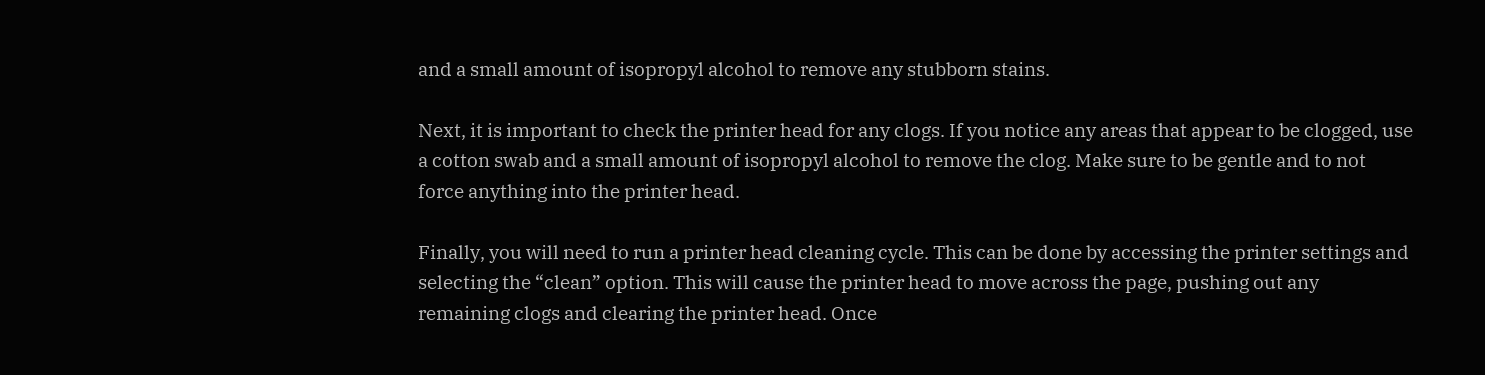and a small amount of isopropyl alcohol to remove any stubborn stains.

Next, it is important to check the printer head for any clogs. If you notice any areas that appear to be clogged, use a cotton swab and a small amount of isopropyl alcohol to remove the clog. Make sure to be gentle and to not force anything into the printer head.

Finally, you will need to run a printer head cleaning cycle. This can be done by accessing the printer settings and selecting the “clean” option. This will cause the printer head to move across the page, pushing out any remaining clogs and clearing the printer head. Once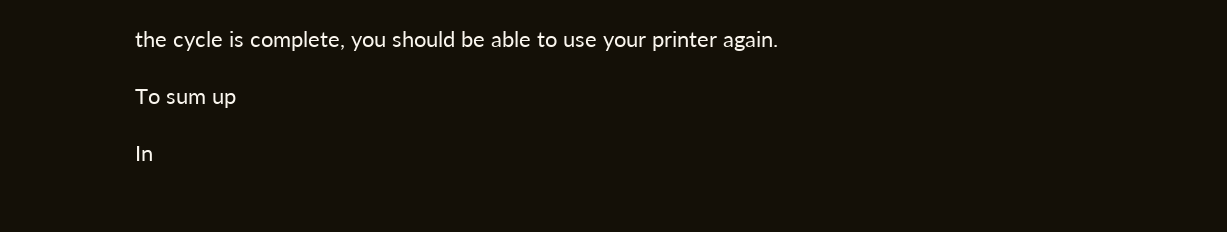the cycle is complete, you should be able to use your printer again.

To sum up

In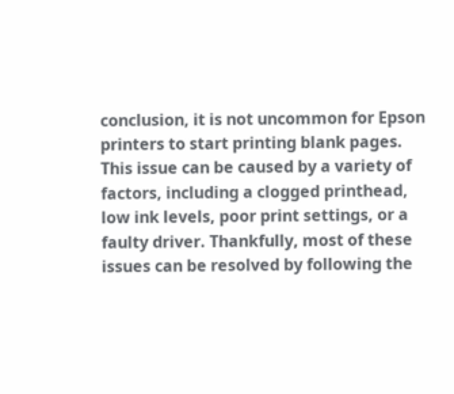conclusion, it is not uncommon for Epson printers to start printing blank pages. This issue can be caused by a variety of factors, including a clogged printhead, low ink levels, poor print settings, or a faulty driver. Thankfully, most of these issues can be resolved by following the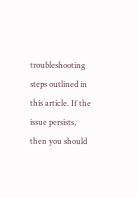troubleshooting steps outlined in this article. If the issue persists, then you should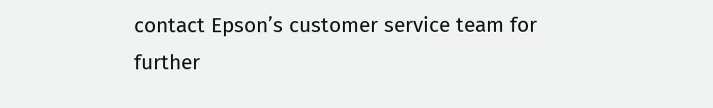contact Epson’s customer service team for further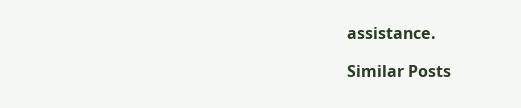assistance.

Similar Posts